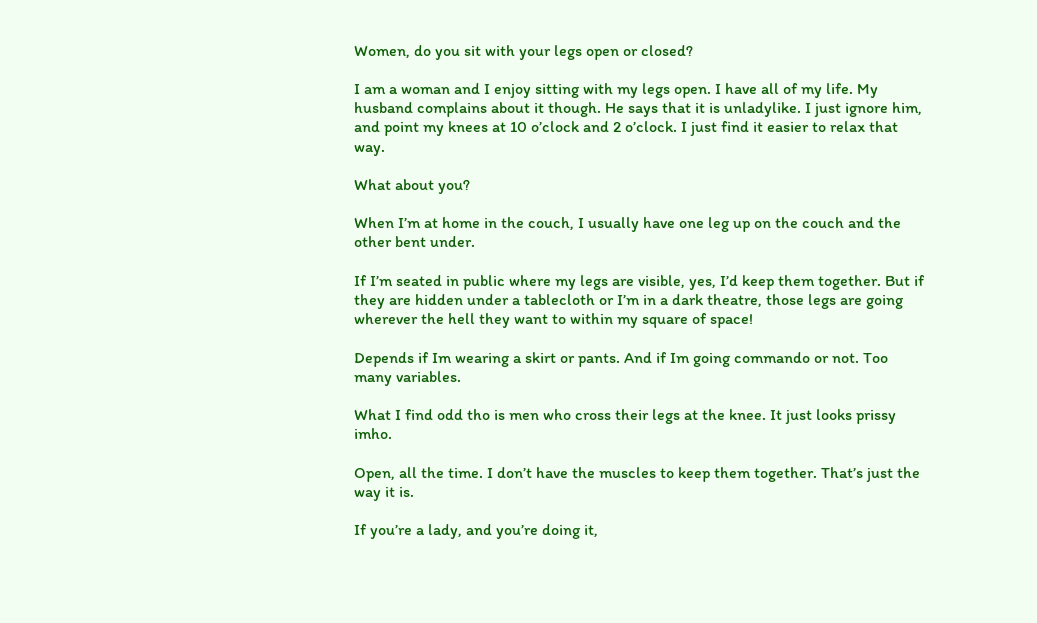Women, do you sit with your legs open or closed?

I am a woman and I enjoy sitting with my legs open. I have all of my life. My husband complains about it though. He says that it is unladylike. I just ignore him, and point my knees at 10 o’clock and 2 o’clock. I just find it easier to relax that way.

What about you?

When I’m at home in the couch, I usually have one leg up on the couch and the other bent under.

If I’m seated in public where my legs are visible, yes, I’d keep them together. But if they are hidden under a tablecloth or I’m in a dark theatre, those legs are going wherever the hell they want to within my square of space!

Depends if Im wearing a skirt or pants. And if Im going commando or not. Too many variables.

What I find odd tho is men who cross their legs at the knee. It just looks prissy imho.

Open, all the time. I don’t have the muscles to keep them together. That’s just the way it is.

If you’re a lady, and you’re doing it,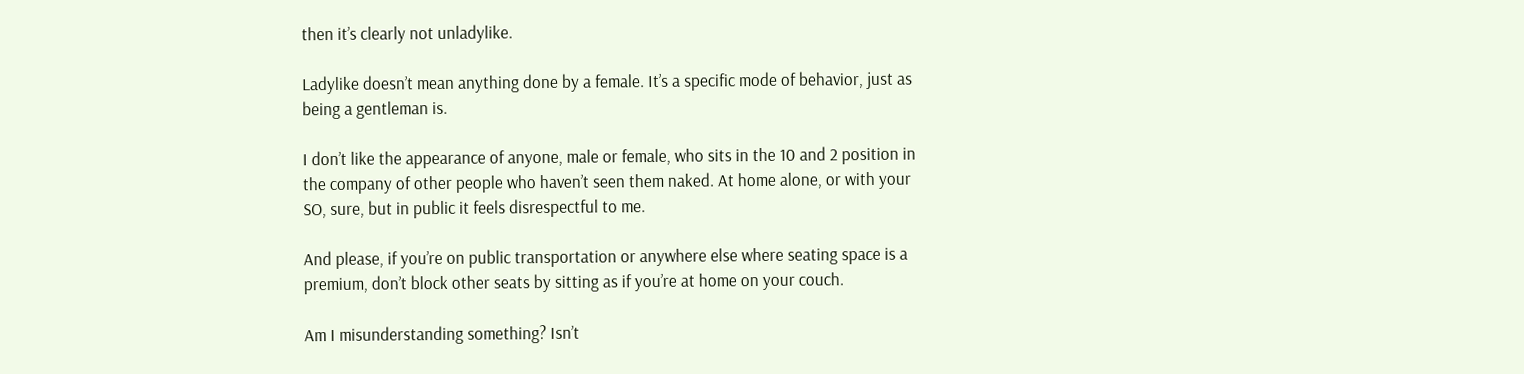then it’s clearly not unladylike.

Ladylike doesn’t mean anything done by a female. It’s a specific mode of behavior, just as being a gentleman is.

I don’t like the appearance of anyone, male or female, who sits in the 10 and 2 position in the company of other people who haven’t seen them naked. At home alone, or with your SO, sure, but in public it feels disrespectful to me.

And please, if you’re on public transportation or anywhere else where seating space is a premium, don’t block other seats by sitting as if you’re at home on your couch.

Am I misunderstanding something? Isn’t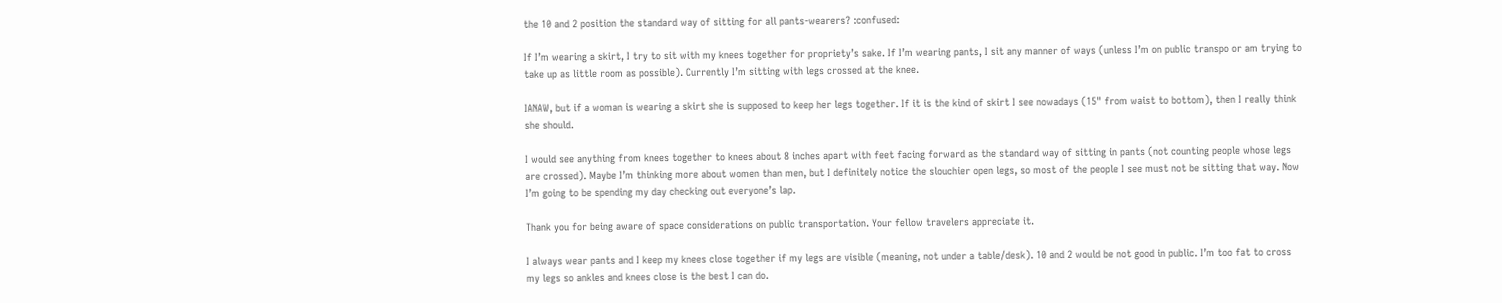the 10 and 2 position the standard way of sitting for all pants-wearers? :confused:

If I’m wearing a skirt, I try to sit with my knees together for propriety’s sake. If I’m wearing pants, I sit any manner of ways (unless I’m on public transpo or am trying to take up as little room as possible). Currently I’m sitting with legs crossed at the knee.

IANAW, but if a woman is wearing a skirt she is supposed to keep her legs together. If it is the kind of skirt I see nowadays (15" from waist to bottom), then I really think she should.

I would see anything from knees together to knees about 8 inches apart with feet facing forward as the standard way of sitting in pants (not counting people whose legs are crossed). Maybe I’m thinking more about women than men, but I definitely notice the slouchier open legs, so most of the people I see must not be sitting that way. Now I’m going to be spending my day checking out everyone’s lap.

Thank you for being aware of space considerations on public transportation. Your fellow travelers appreciate it.

I always wear pants and I keep my knees close together if my legs are visible (meaning, not under a table/desk). 10 and 2 would be not good in public. I’m too fat to cross my legs so ankles and knees close is the best I can do.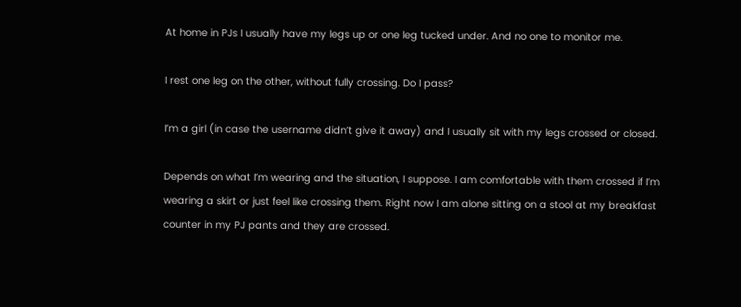At home in PJs I usually have my legs up or one leg tucked under. And no one to monitor me.

I rest one leg on the other, without fully crossing. Do I pass?

I’m a girl (in case the username didn’t give it away) and I usually sit with my legs crossed or closed.

Depends on what I’m wearing and the situation, I suppose. I am comfortable with them crossed if I’m wearing a skirt or just feel like crossing them. Right now I am alone sitting on a stool at my breakfast counter in my PJ pants and they are crossed.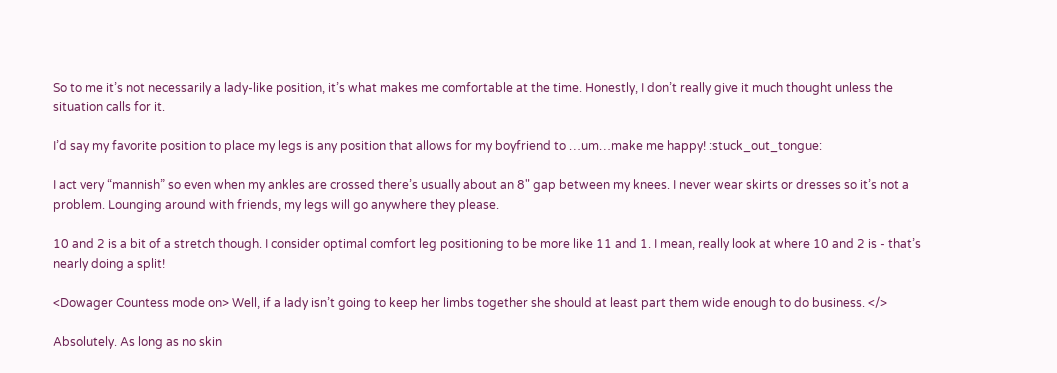So to me it’s not necessarily a lady-like position, it’s what makes me comfortable at the time. Honestly, I don’t really give it much thought unless the situation calls for it.

I’d say my favorite position to place my legs is any position that allows for my boyfriend to …um…make me happy! :stuck_out_tongue:

I act very “mannish” so even when my ankles are crossed there’s usually about an 8" gap between my knees. I never wear skirts or dresses so it’s not a problem. Lounging around with friends, my legs will go anywhere they please.

10 and 2 is a bit of a stretch though. I consider optimal comfort leg positioning to be more like 11 and 1. I mean, really look at where 10 and 2 is - that’s nearly doing a split!

<Dowager Countess mode on> Well, if a lady isn’t going to keep her limbs together she should at least part them wide enough to do business. </>

Absolutely. As long as no skin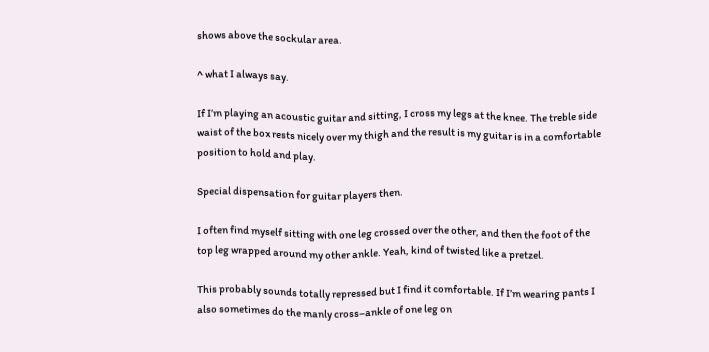shows above the sockular area.

^ what I always say.

If I’m playing an acoustic guitar and sitting, I cross my legs at the knee. The treble side waist of the box rests nicely over my thigh and the result is my guitar is in a comfortable position to hold and play.

Special dispensation for guitar players then.

I often find myself sitting with one leg crossed over the other, and then the foot of the top leg wrapped around my other ankle. Yeah, kind of twisted like a pretzel.

This probably sounds totally repressed but I find it comfortable. If I’m wearing pants I also sometimes do the manly cross–ankle of one leg on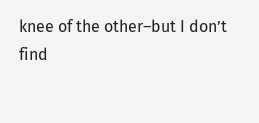knee of the other–but I don’t find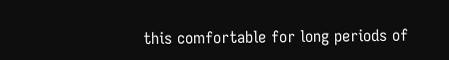this comfortable for long periods of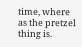time, where as the pretzel thing is.